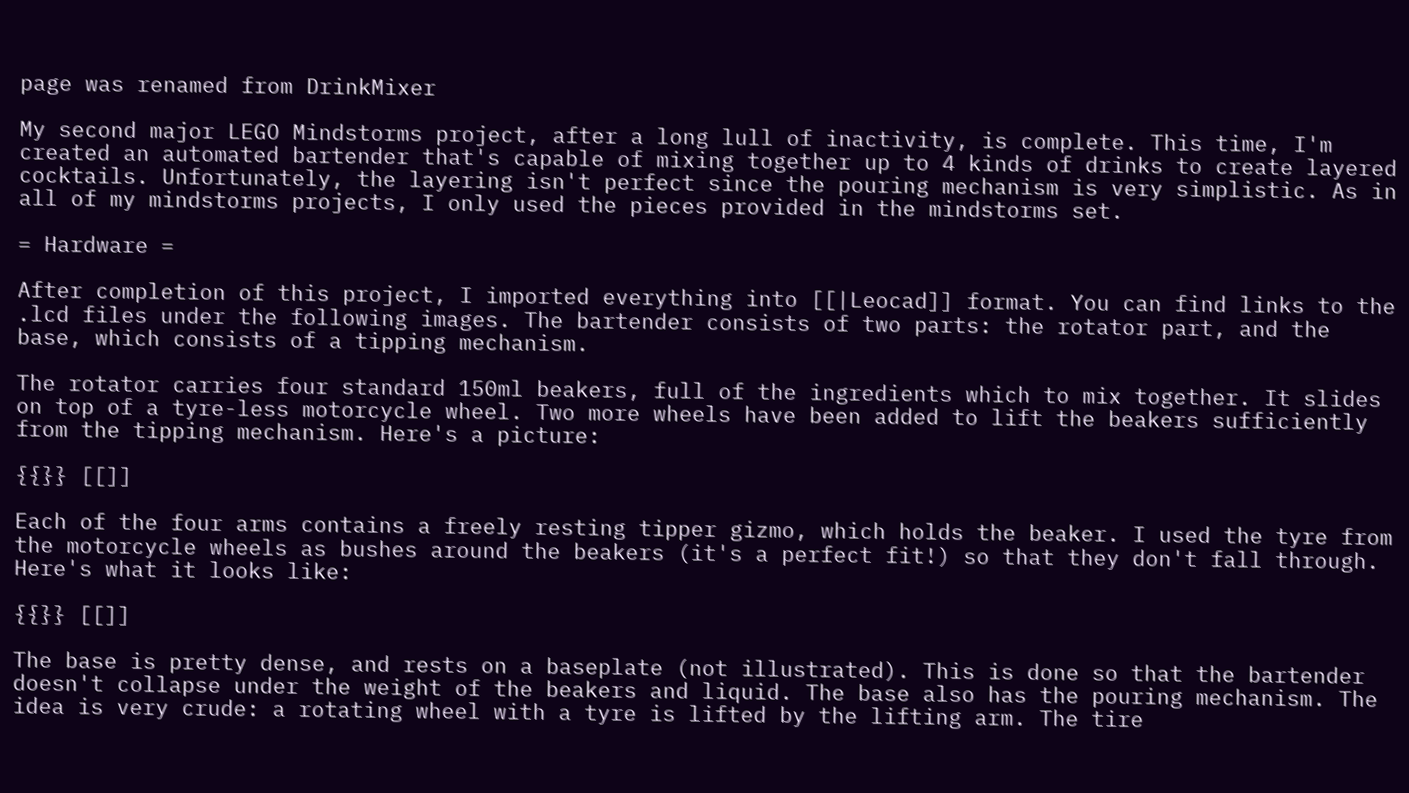page was renamed from DrinkMixer

My second major LEGO Mindstorms project, after a long lull of inactivity, is complete. This time, I'm created an automated bartender that's capable of mixing together up to 4 kinds of drinks to create layered cocktails. Unfortunately, the layering isn't perfect since the pouring mechanism is very simplistic. As in all of my mindstorms projects, I only used the pieces provided in the mindstorms set.

= Hardware =

After completion of this project, I imported everything into [[|Leocad]] format. You can find links to the .lcd files under the following images. The bartender consists of two parts: the rotator part, and the base, which consists of a tipping mechanism.

The rotator carries four standard 150ml beakers, full of the ingredients which to mix together. It slides on top of a tyre-less motorcycle wheel. Two more wheels have been added to lift the beakers sufficiently from the tipping mechanism. Here's a picture:

{{}} [[]]

Each of the four arms contains a freely resting tipper gizmo, which holds the beaker. I used the tyre from the motorcycle wheels as bushes around the beakers (it's a perfect fit!) so that they don't fall through. Here's what it looks like:

{{}} [[]]

The base is pretty dense, and rests on a baseplate (not illustrated). This is done so that the bartender doesn't collapse under the weight of the beakers and liquid. The base also has the pouring mechanism. The idea is very crude: a rotating wheel with a tyre is lifted by the lifting arm. The tire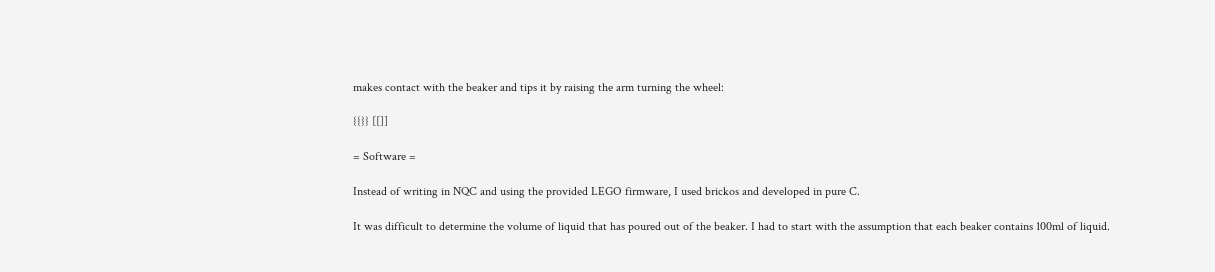makes contact with the beaker and tips it by raising the arm turning the wheel:

{{}} [[]]

= Software =

Instead of writing in NQC and using the provided LEGO firmware, I used brickos and developed in pure C.

It was difficult to determine the volume of liquid that has poured out of the beaker. I had to start with the assumption that each beaker contains 100ml of liquid.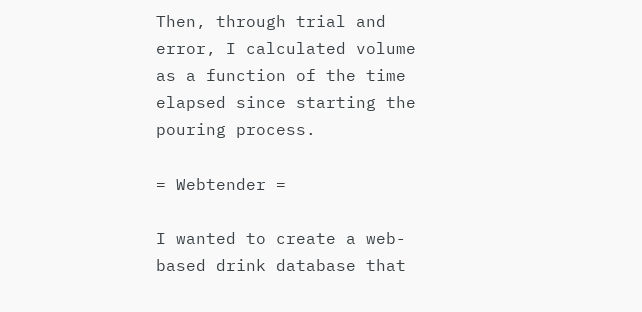Then, through trial and error, I calculated volume as a function of the time elapsed since starting the pouring process.

= Webtender =

I wanted to create a web-based drink database that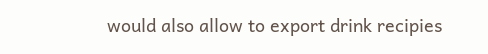would also allow to export drink recipies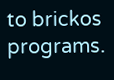to brickos programs.